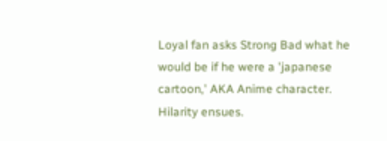Loyal fan asks Strong Bad what he would be if he were a 'japanese cartoon,' AKA Anime character. Hilarity ensues.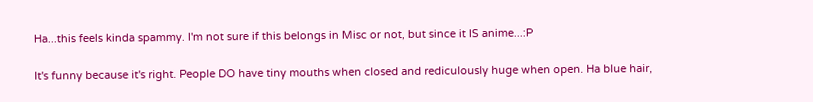Ha...this feels kinda spammy. I'm not sure if this belongs in Misc or not, but since it IS anime...:P

It's funny because it's right. People DO have tiny mouths when closed and rediculously huge when open. Ha blue hair,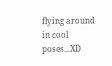flying around in cool poses...XD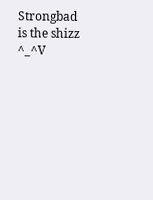Strongbad is the shizz ^_^V